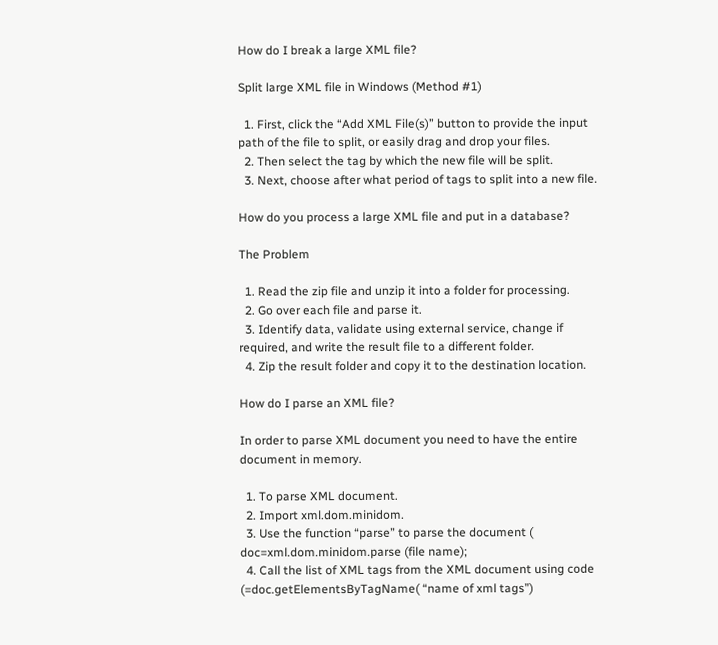How do I break a large XML file?

Split large XML file in Windows (Method #1)

  1. First, click the “Add XML File(s)” button to provide the input path of the file to split, or easily drag and drop your files.
  2. Then select the tag by which the new file will be split.
  3. Next, choose after what period of tags to split into a new file.

How do you process a large XML file and put in a database?

The Problem

  1. Read the zip file and unzip it into a folder for processing.
  2. Go over each file and parse it.
  3. Identify data, validate using external service, change if required, and write the result file to a different folder.
  4. Zip the result folder and copy it to the destination location.

How do I parse an XML file?

In order to parse XML document you need to have the entire document in memory.

  1. To parse XML document.
  2. Import xml.dom.minidom.
  3. Use the function “parse” to parse the document ( doc=xml.dom.minidom.parse (file name);
  4. Call the list of XML tags from the XML document using code (=doc.getElementsByTagName( “name of xml tags”)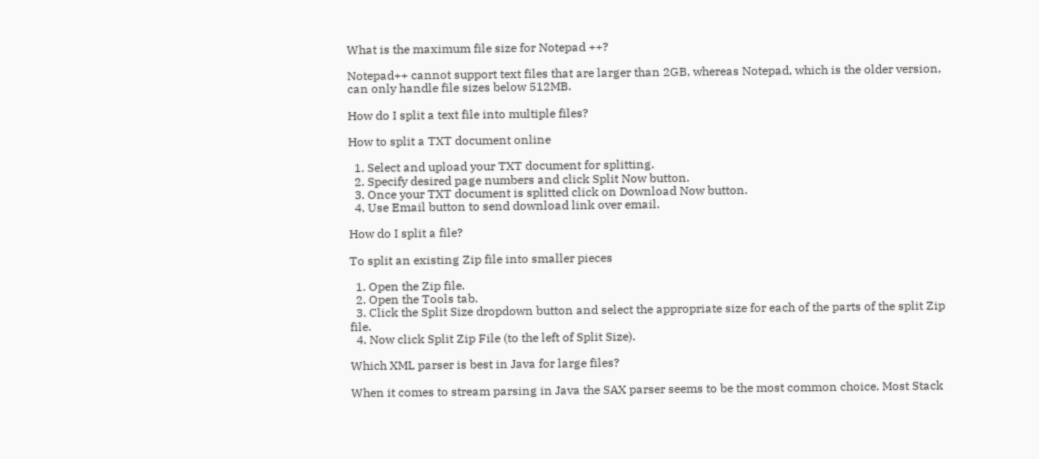What is the maximum file size for Notepad ++?

Notepad++ cannot support text files that are larger than 2GB, whereas Notepad, which is the older version, can only handle file sizes below 512MB.

How do I split a text file into multiple files?

How to split a TXT document online

  1. Select and upload your TXT document for splitting.
  2. Specify desired page numbers and click Split Now button.
  3. Once your TXT document is splitted click on Download Now button.
  4. Use Email button to send download link over email.

How do I split a file?

To split an existing Zip file into smaller pieces

  1. Open the Zip file.
  2. Open the Tools tab.
  3. Click the Split Size dropdown button and select the appropriate size for each of the parts of the split Zip file.
  4. Now click Split Zip File (to the left of Split Size).

Which XML parser is best in Java for large files?

When it comes to stream parsing in Java the SAX parser seems to be the most common choice. Most Stack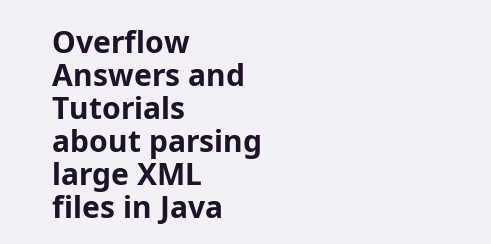Overflow Answers and Tutorials about parsing large XML files in Java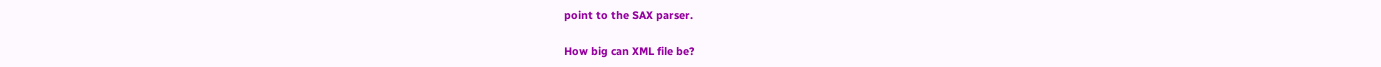point to the SAX parser.

How big can XML file be?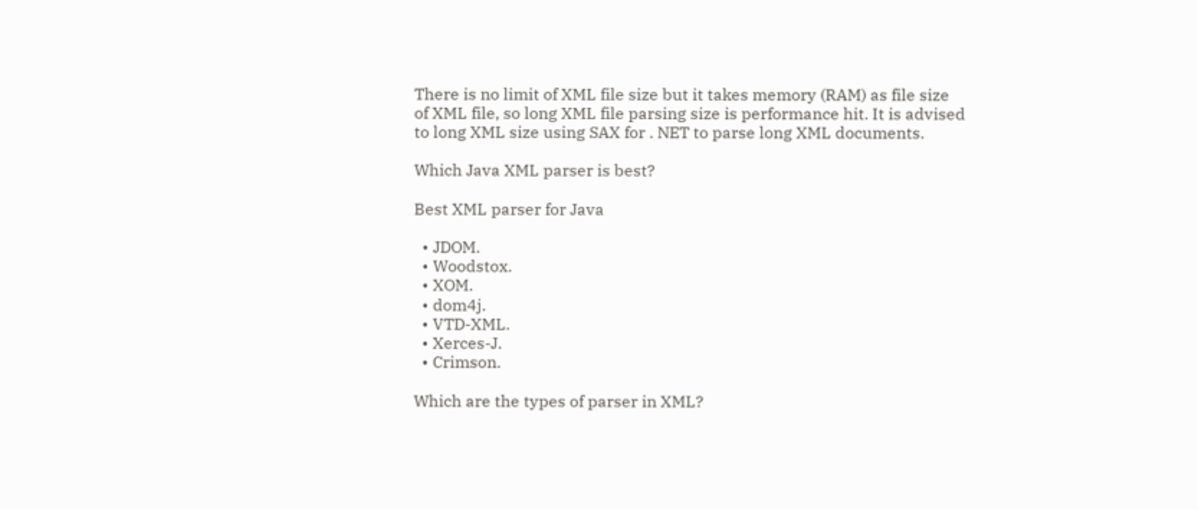There is no limit of XML file size but it takes memory (RAM) as file size of XML file, so long XML file parsing size is performance hit. It is advised to long XML size using SAX for . NET to parse long XML documents.

Which Java XML parser is best?

Best XML parser for Java

  • JDOM.
  • Woodstox.
  • XOM.
  • dom4j.
  • VTD-XML.
  • Xerces-J.
  • Crimson.

Which are the types of parser in XML?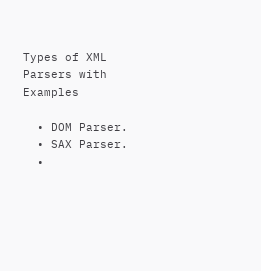Types of XML Parsers with Examples

  • DOM Parser.
  • SAX Parser.
  •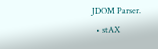JDOM Parser.
  • stAX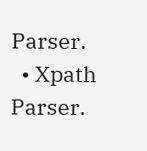Parser.
  • Xpath Parser.